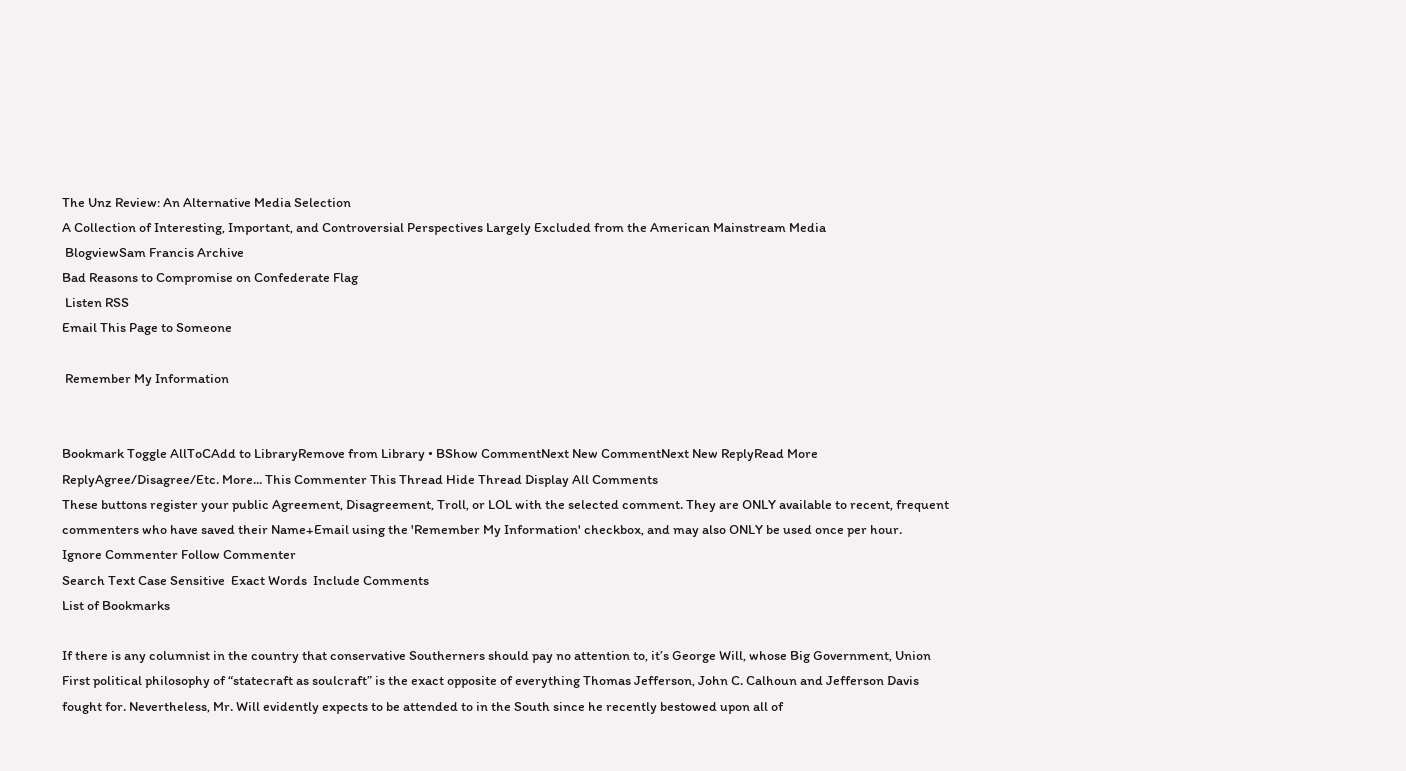The Unz Review: An Alternative Media Selection
A Collection of Interesting, Important, and Controversial Perspectives Largely Excluded from the American Mainstream Media
 BlogviewSam Francis Archive
Bad Reasons to Compromise on Confederate Flag
 Listen RSS
Email This Page to Someone

 Remember My Information


Bookmark Toggle AllToCAdd to LibraryRemove from Library • BShow CommentNext New CommentNext New ReplyRead More
ReplyAgree/Disagree/Etc. More... This Commenter This Thread Hide Thread Display All Comments
These buttons register your public Agreement, Disagreement, Troll, or LOL with the selected comment. They are ONLY available to recent, frequent commenters who have saved their Name+Email using the 'Remember My Information' checkbox, and may also ONLY be used once per hour.
Ignore Commenter Follow Commenter
Search Text Case Sensitive  Exact Words  Include Comments
List of Bookmarks

If there is any columnist in the country that conservative Southerners should pay no attention to, it’s George Will, whose Big Government, Union First political philosophy of “statecraft as soulcraft” is the exact opposite of everything Thomas Jefferson, John C. Calhoun and Jefferson Davis fought for. Nevertheless, Mr. Will evidently expects to be attended to in the South since he recently bestowed upon all of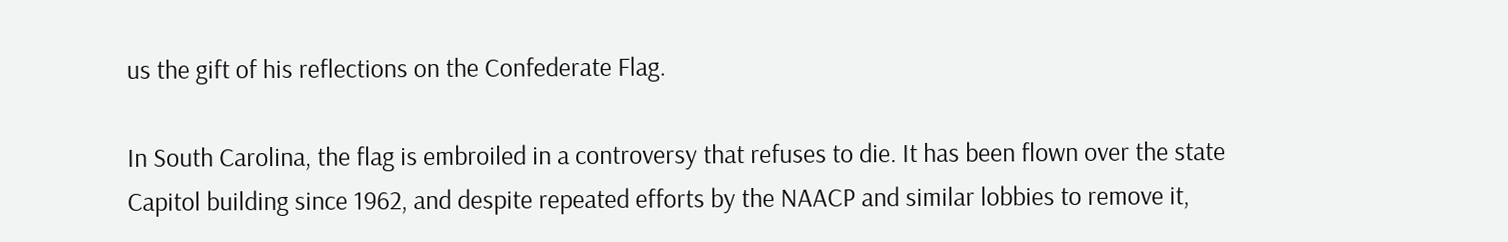us the gift of his reflections on the Confederate Flag.

In South Carolina, the flag is embroiled in a controversy that refuses to die. It has been flown over the state Capitol building since 1962, and despite repeated efforts by the NAACP and similar lobbies to remove it,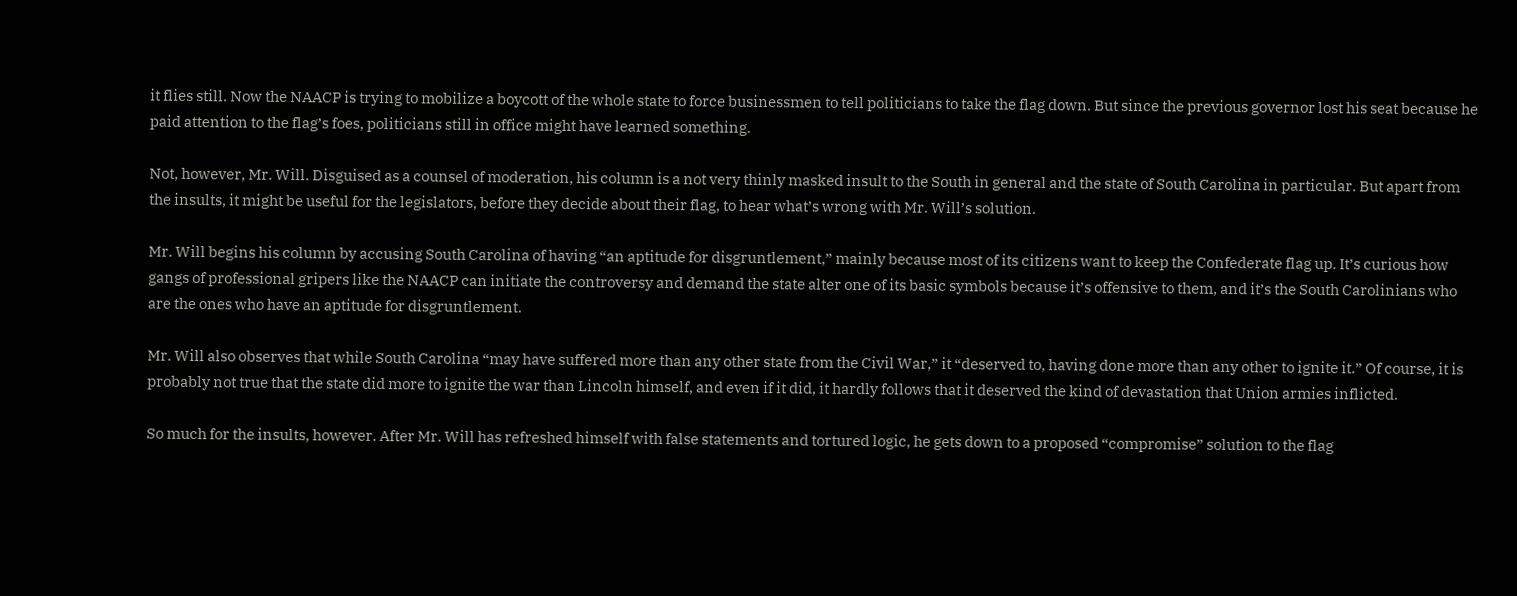it flies still. Now the NAACP is trying to mobilize a boycott of the whole state to force businessmen to tell politicians to take the flag down. But since the previous governor lost his seat because he paid attention to the flag’s foes, politicians still in office might have learned something.

Not, however, Mr. Will. Disguised as a counsel of moderation, his column is a not very thinly masked insult to the South in general and the state of South Carolina in particular. But apart from the insults, it might be useful for the legislators, before they decide about their flag, to hear what’s wrong with Mr. Will’s solution.

Mr. Will begins his column by accusing South Carolina of having “an aptitude for disgruntlement,” mainly because most of its citizens want to keep the Confederate flag up. It’s curious how gangs of professional gripers like the NAACP can initiate the controversy and demand the state alter one of its basic symbols because it’s offensive to them, and it’s the South Carolinians who are the ones who have an aptitude for disgruntlement.

Mr. Will also observes that while South Carolina “may have suffered more than any other state from the Civil War,” it “deserved to, having done more than any other to ignite it.” Of course, it is probably not true that the state did more to ignite the war than Lincoln himself, and even if it did, it hardly follows that it deserved the kind of devastation that Union armies inflicted.

So much for the insults, however. After Mr. Will has refreshed himself with false statements and tortured logic, he gets down to a proposed “compromise” solution to the flag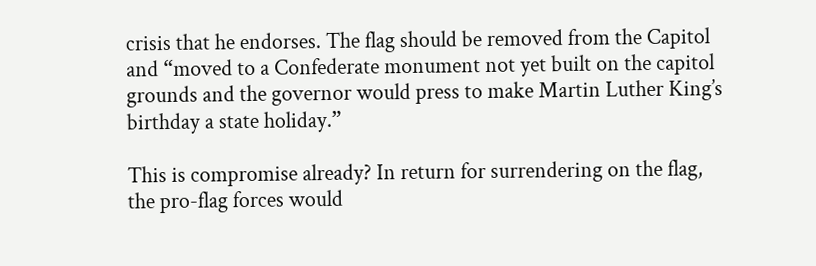crisis that he endorses. The flag should be removed from the Capitol and “moved to a Confederate monument not yet built on the capitol grounds and the governor would press to make Martin Luther King’s birthday a state holiday.”

This is compromise already? In return for surrendering on the flag, the pro-flag forces would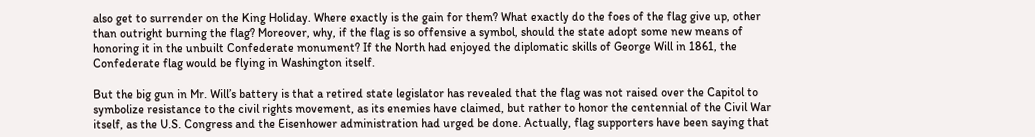also get to surrender on the King Holiday. Where exactly is the gain for them? What exactly do the foes of the flag give up, other than outright burning the flag? Moreover, why, if the flag is so offensive a symbol, should the state adopt some new means of honoring it in the unbuilt Confederate monument? If the North had enjoyed the diplomatic skills of George Will in 1861, the Confederate flag would be flying in Washington itself.

But the big gun in Mr. Will’s battery is that a retired state legislator has revealed that the flag was not raised over the Capitol to symbolize resistance to the civil rights movement, as its enemies have claimed, but rather to honor the centennial of the Civil War itself, as the U.S. Congress and the Eisenhower administration had urged be done. Actually, flag supporters have been saying that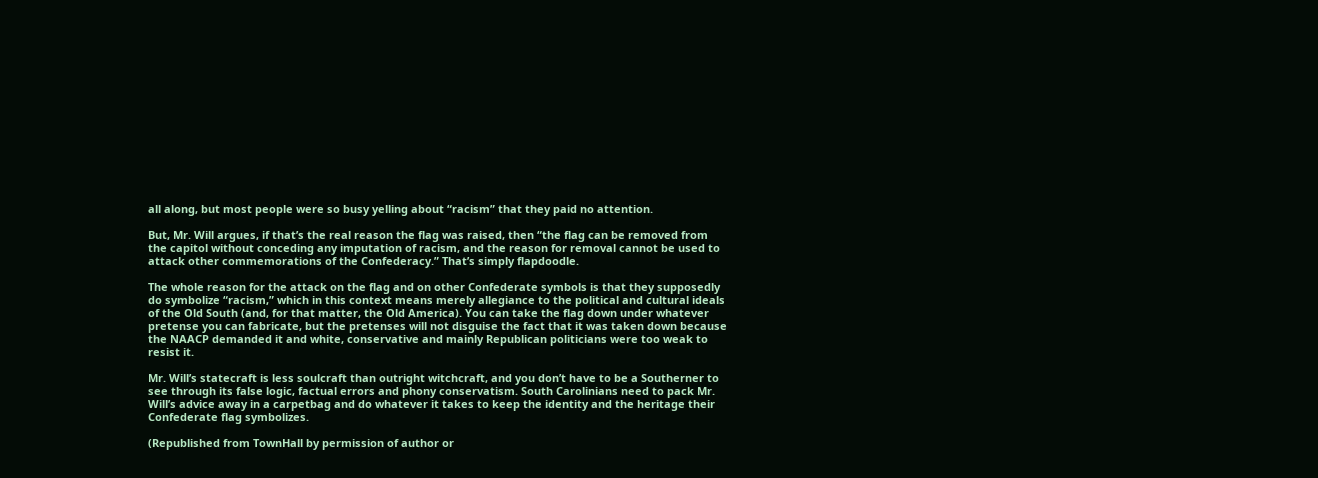all along, but most people were so busy yelling about “racism” that they paid no attention.

But, Mr. Will argues, if that’s the real reason the flag was raised, then “the flag can be removed from the capitol without conceding any imputation of racism, and the reason for removal cannot be used to attack other commemorations of the Confederacy.” That’s simply flapdoodle.

The whole reason for the attack on the flag and on other Confederate symbols is that they supposedly do symbolize “racism,” which in this context means merely allegiance to the political and cultural ideals of the Old South (and, for that matter, the Old America). You can take the flag down under whatever pretense you can fabricate, but the pretenses will not disguise the fact that it was taken down because the NAACP demanded it and white, conservative and mainly Republican politicians were too weak to resist it.

Mr. Will’s statecraft is less soulcraft than outright witchcraft, and you don’t have to be a Southerner to see through its false logic, factual errors and phony conservatism. South Carolinians need to pack Mr. Will’s advice away in a carpetbag and do whatever it takes to keep the identity and the heritage their Confederate flag symbolizes.

(Republished from TownHall by permission of author or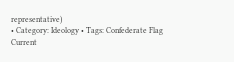representative)
• Category: Ideology • Tags: Confederate Flag
Current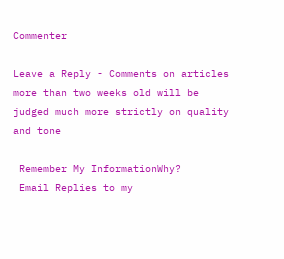Commenter

Leave a Reply - Comments on articles more than two weeks old will be judged much more strictly on quality and tone

 Remember My InformationWhy?
 Email Replies to my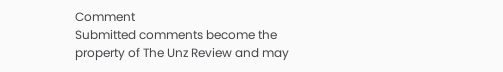Comment
Submitted comments become the property of The Unz Review and may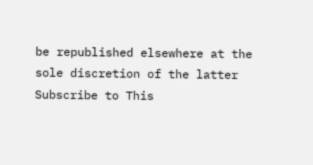be republished elsewhere at the sole discretion of the latter
Subscribe to This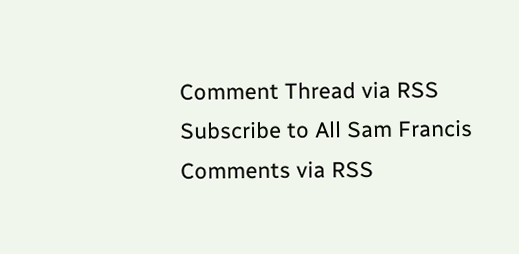Comment Thread via RSS Subscribe to All Sam Francis Comments via RSS